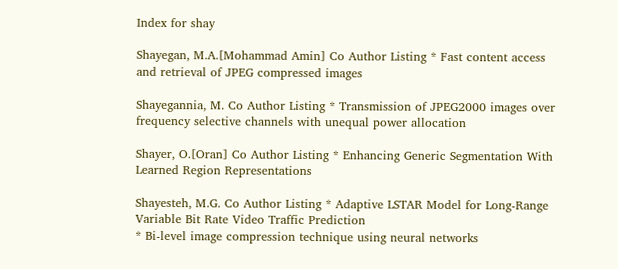Index for shay

Shayegan, M.A.[Mohammad Amin] Co Author Listing * Fast content access and retrieval of JPEG compressed images

Shayegannia, M. Co Author Listing * Transmission of JPEG2000 images over frequency selective channels with unequal power allocation

Shayer, O.[Oran] Co Author Listing * Enhancing Generic Segmentation With Learned Region Representations

Shayesteh, M.G. Co Author Listing * Adaptive LSTAR Model for Long-Range Variable Bit Rate Video Traffic Prediction
* Bi-level image compression technique using neural networks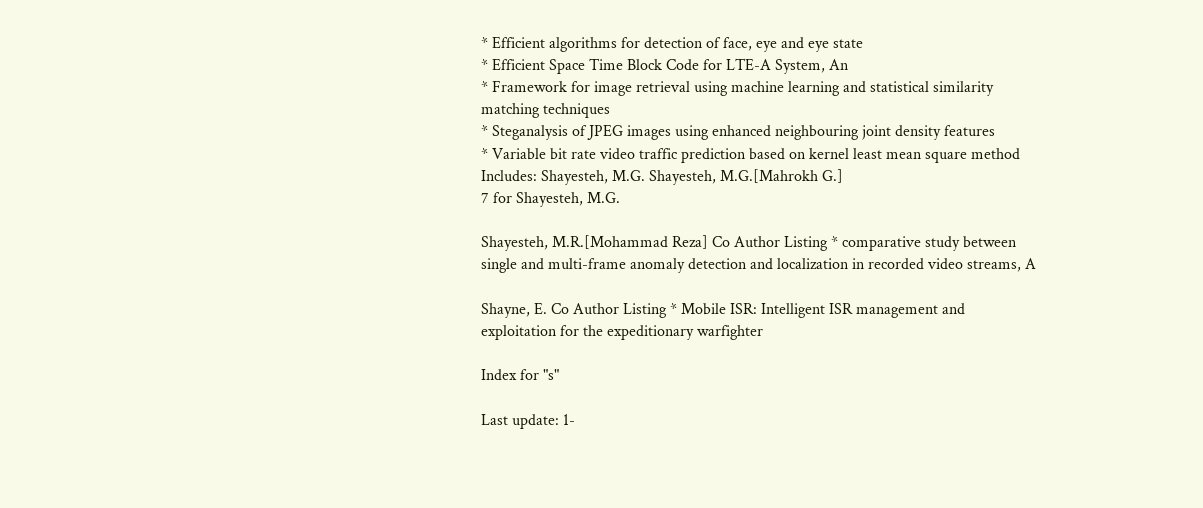* Efficient algorithms for detection of face, eye and eye state
* Efficient Space Time Block Code for LTE-A System, An
* Framework for image retrieval using machine learning and statistical similarity matching techniques
* Steganalysis of JPEG images using enhanced neighbouring joint density features
* Variable bit rate video traffic prediction based on kernel least mean square method
Includes: Shayesteh, M.G. Shayesteh, M.G.[Mahrokh G.]
7 for Shayesteh, M.G.

Shayesteh, M.R.[Mohammad Reza] Co Author Listing * comparative study between single and multi-frame anomaly detection and localization in recorded video streams, A

Shayne, E. Co Author Listing * Mobile ISR: Intelligent ISR management and exploitation for the expeditionary warfighter

Index for "s"

Last update: 1-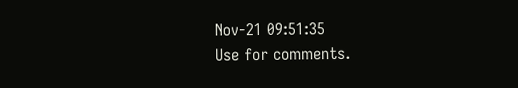Nov-21 09:51:35
Use for comments.